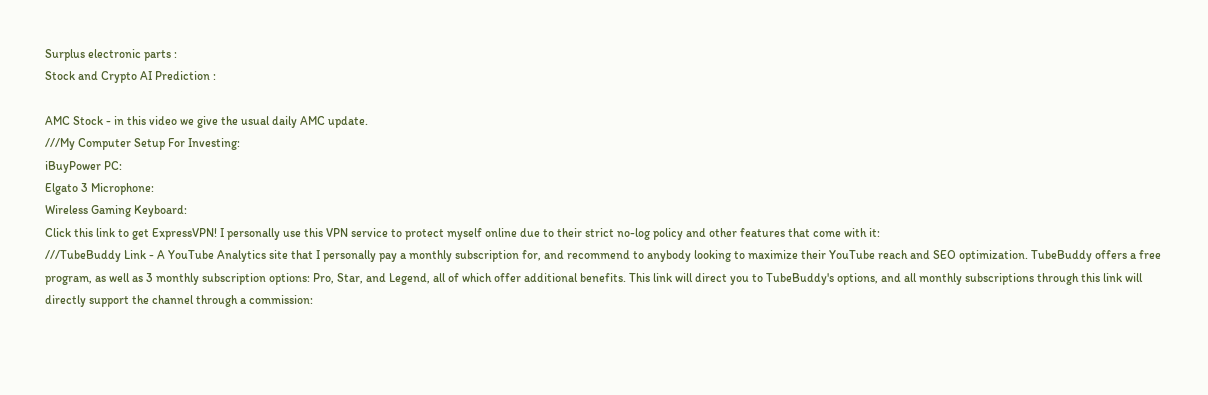Surplus electronic parts :
Stock and Crypto AI Prediction :

AMC Stock - in this video we give the usual daily AMC update.
///My Computer Setup For Investing:
iBuyPower PC:
Elgato 3 Microphone:
Wireless Gaming Keyboard:
Click this link to get ExpressVPN! I personally use this VPN service to protect myself online due to their strict no-log policy and other features that come with it:
///TubeBuddy Link - A YouTube Analytics site that I personally pay a monthly subscription for, and recommend to anybody looking to maximize their YouTube reach and SEO optimization. TubeBuddy offers a free program, as well as 3 monthly subscription options: Pro, Star, and Legend, all of which offer additional benefits. This link will direct you to TubeBuddy's options, and all monthly subscriptions through this link will directly support the channel through a commission: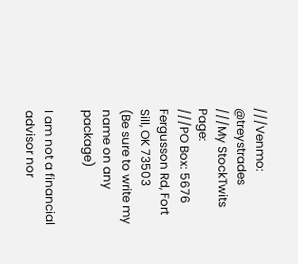///Venmo: @treystrades
///My StockTwits Page:
///PO Box: 5676 Fergusson Rd, Fort Sill, OK 73503
(Be sure to write my name on any package)

I am not a financial advisor nor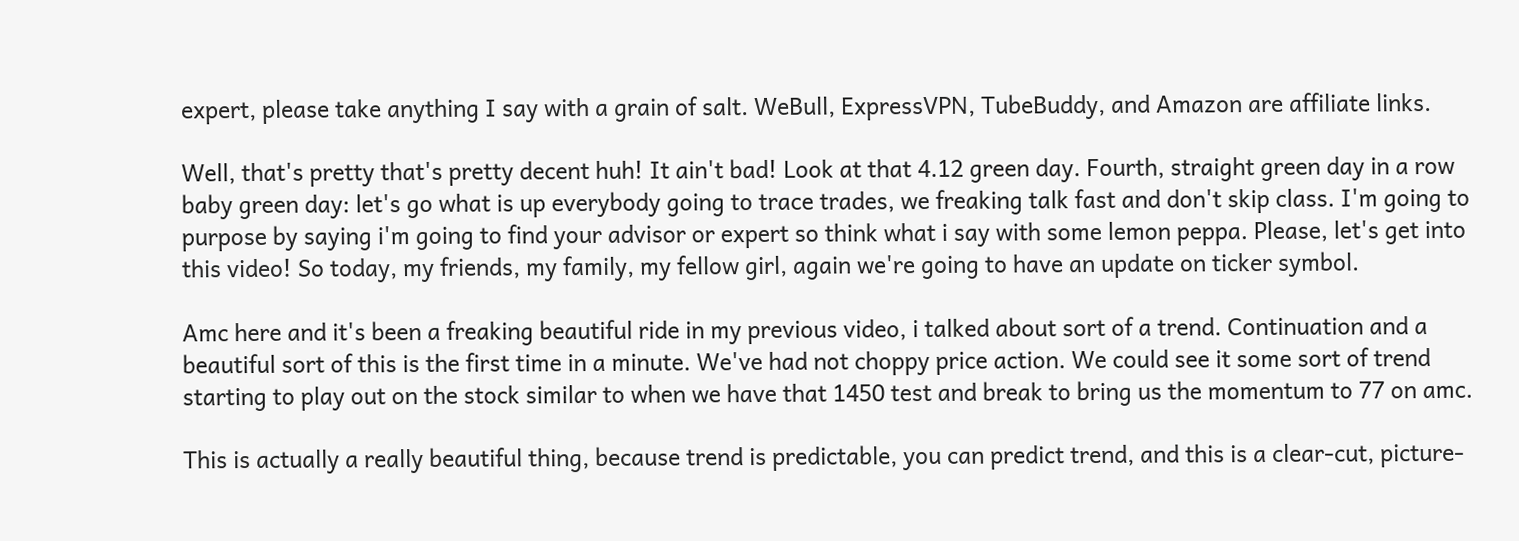expert, please take anything I say with a grain of salt. WeBull, ExpressVPN, TubeBuddy, and Amazon are affiliate links.

Well, that's pretty that's pretty decent huh! It ain't bad! Look at that 4.12 green day. Fourth, straight green day in a row baby green day: let's go what is up everybody going to trace trades, we freaking talk fast and don't skip class. I'm going to purpose by saying i'm going to find your advisor or expert so think what i say with some lemon peppa. Please, let's get into this video! So today, my friends, my family, my fellow girl, again we're going to have an update on ticker symbol.

Amc here and it's been a freaking beautiful ride in my previous video, i talked about sort of a trend. Continuation and a beautiful sort of this is the first time in a minute. We've had not choppy price action. We could see it some sort of trend starting to play out on the stock similar to when we have that 1450 test and break to bring us the momentum to 77 on amc.

This is actually a really beautiful thing, because trend is predictable, you can predict trend, and this is a clear-cut, picture-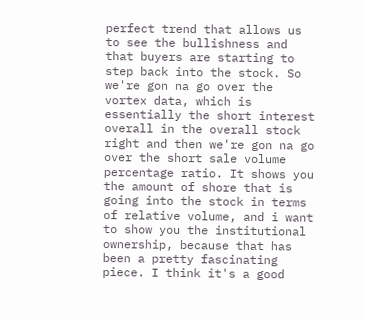perfect trend that allows us to see the bullishness and that buyers are starting to step back into the stock. So we're gon na go over the vortex data, which is essentially the short interest overall in the overall stock right and then we're gon na go over the short sale volume percentage ratio. It shows you the amount of shore that is going into the stock in terms of relative volume, and i want to show you the institutional ownership, because that has been a pretty fascinating piece. I think it's a good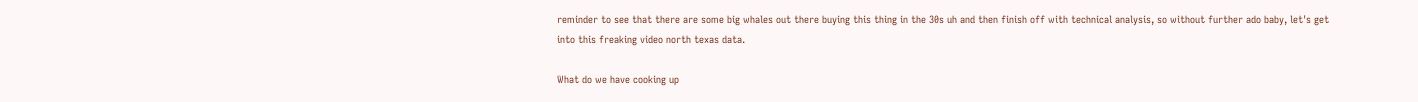reminder to see that there are some big whales out there buying this thing in the 30s uh and then finish off with technical analysis, so without further ado baby, let's get into this freaking video north texas data.

What do we have cooking up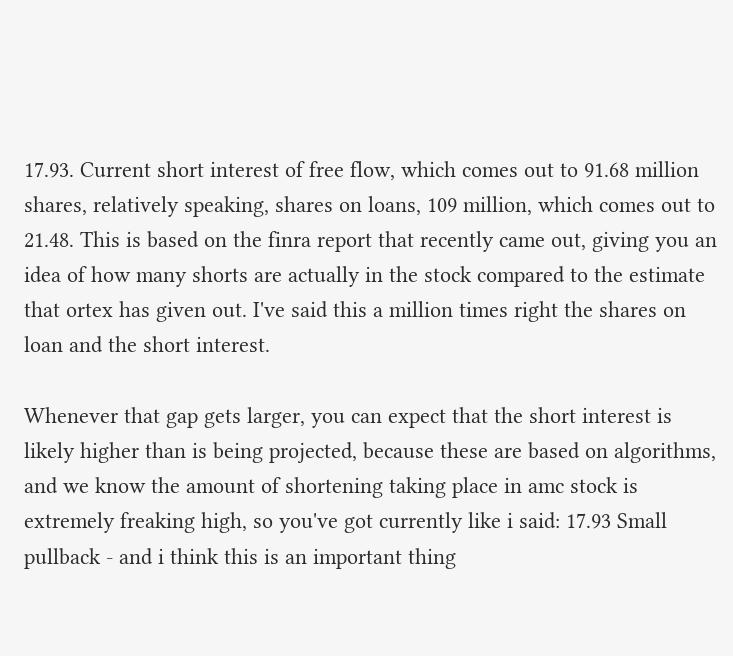17.93. Current short interest of free flow, which comes out to 91.68 million shares, relatively speaking, shares on loans, 109 million, which comes out to 21.48. This is based on the finra report that recently came out, giving you an idea of how many shorts are actually in the stock compared to the estimate that ortex has given out. I've said this a million times right the shares on loan and the short interest.

Whenever that gap gets larger, you can expect that the short interest is likely higher than is being projected, because these are based on algorithms, and we know the amount of shortening taking place in amc stock is extremely freaking high, so you've got currently like i said: 17.93 Small pullback - and i think this is an important thing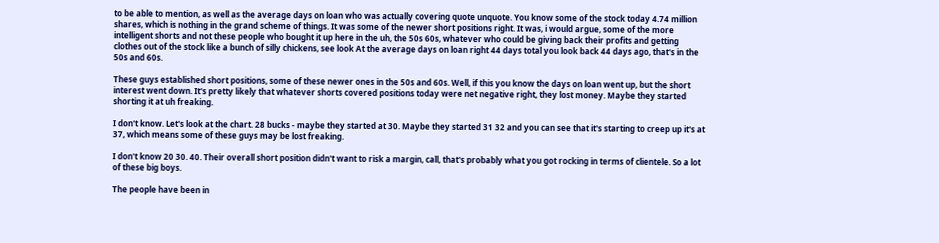to be able to mention, as well as the average days on loan who was actually covering quote unquote. You know some of the stock today 4.74 million shares, which is nothing in the grand scheme of things. It was some of the newer short positions right. It was, i would argue, some of the more intelligent shorts and not these people who bought it up here in the uh, the 50s 60s, whatever who could be giving back their profits and getting clothes out of the stock like a bunch of silly chickens, see look At the average days on loan right 44 days total you look back 44 days ago, that's in the 50s and 60s.

These guys established short positions, some of these newer ones in the 50s and 60s. Well, if this you know the days on loan went up, but the short interest went down. It's pretty likely that whatever shorts covered positions today were net negative right, they lost money. Maybe they started shorting it at uh freaking.

I don't know. Let's look at the chart. 28 bucks - maybe they started at 30. Maybe they started 31 32 and you can see that it's starting to creep up it's at 37, which means some of these guys may be lost freaking.

I don't know 20 30. 40. Their overall short position didn't want to risk a margin, call, that's probably what you got rocking in terms of clientele. So a lot of these big boys.

The people have been in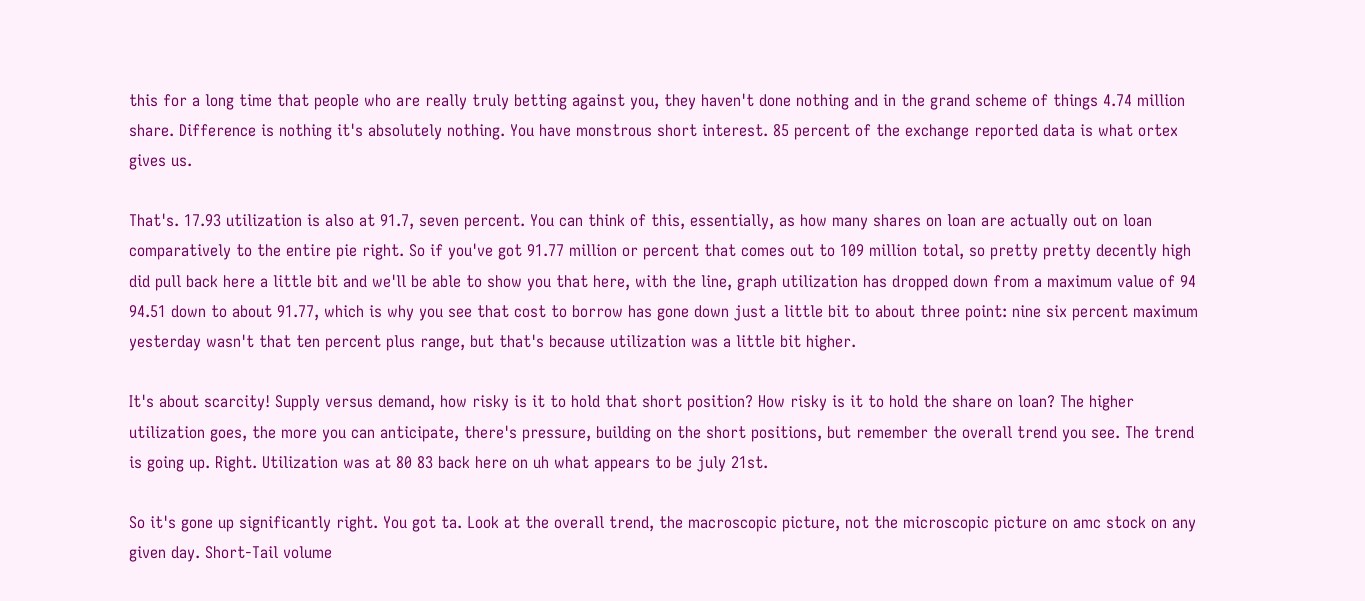this for a long time that people who are really truly betting against you, they haven't done nothing and in the grand scheme of things 4.74 million share. Difference is nothing it's absolutely nothing. You have monstrous short interest. 85 percent of the exchange reported data is what ortex gives us.

That's. 17.93 utilization is also at 91.7, seven percent. You can think of this, essentially, as how many shares on loan are actually out on loan comparatively to the entire pie right. So if you've got 91.77 million or percent that comes out to 109 million total, so pretty pretty decently high did pull back here a little bit and we'll be able to show you that here, with the line, graph utilization has dropped down from a maximum value of 94 94.51 down to about 91.77, which is why you see that cost to borrow has gone down just a little bit to about three point: nine six percent maximum yesterday wasn't that ten percent plus range, but that's because utilization was a little bit higher.

It's about scarcity! Supply versus demand, how risky is it to hold that short position? How risky is it to hold the share on loan? The higher utilization goes, the more you can anticipate, there's pressure, building on the short positions, but remember the overall trend you see. The trend is going up. Right. Utilization was at 80 83 back here on uh what appears to be july 21st.

So it's gone up significantly right. You got ta. Look at the overall trend, the macroscopic picture, not the microscopic picture on amc stock on any given day. Short-Tail volume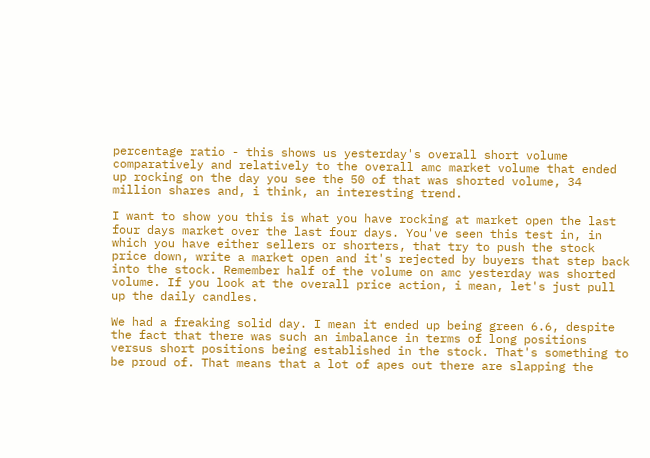percentage ratio - this shows us yesterday's overall short volume comparatively and relatively to the overall amc market volume that ended up rocking on the day you see the 50 of that was shorted volume, 34 million shares and, i think, an interesting trend.

I want to show you this is what you have rocking at market open the last four days market over the last four days. You've seen this test in, in which you have either sellers or shorters, that try to push the stock price down, write a market open and it's rejected by buyers that step back into the stock. Remember half of the volume on amc yesterday was shorted volume. If you look at the overall price action, i mean, let's just pull up the daily candles.

We had a freaking solid day. I mean it ended up being green 6.6, despite the fact that there was such an imbalance in terms of long positions versus short positions being established in the stock. That's something to be proud of. That means that a lot of apes out there are slapping the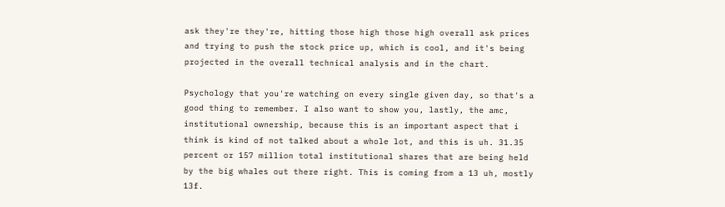ask they're they're, hitting those high those high overall ask prices and trying to push the stock price up, which is cool, and it's being projected in the overall technical analysis and in the chart.

Psychology that you're watching on every single given day, so that's a good thing to remember. I also want to show you, lastly, the amc, institutional ownership, because this is an important aspect that i think is kind of not talked about a whole lot, and this is uh. 31.35 percent or 157 million total institutional shares that are being held by the big whales out there right. This is coming from a 13 uh, mostly 13f.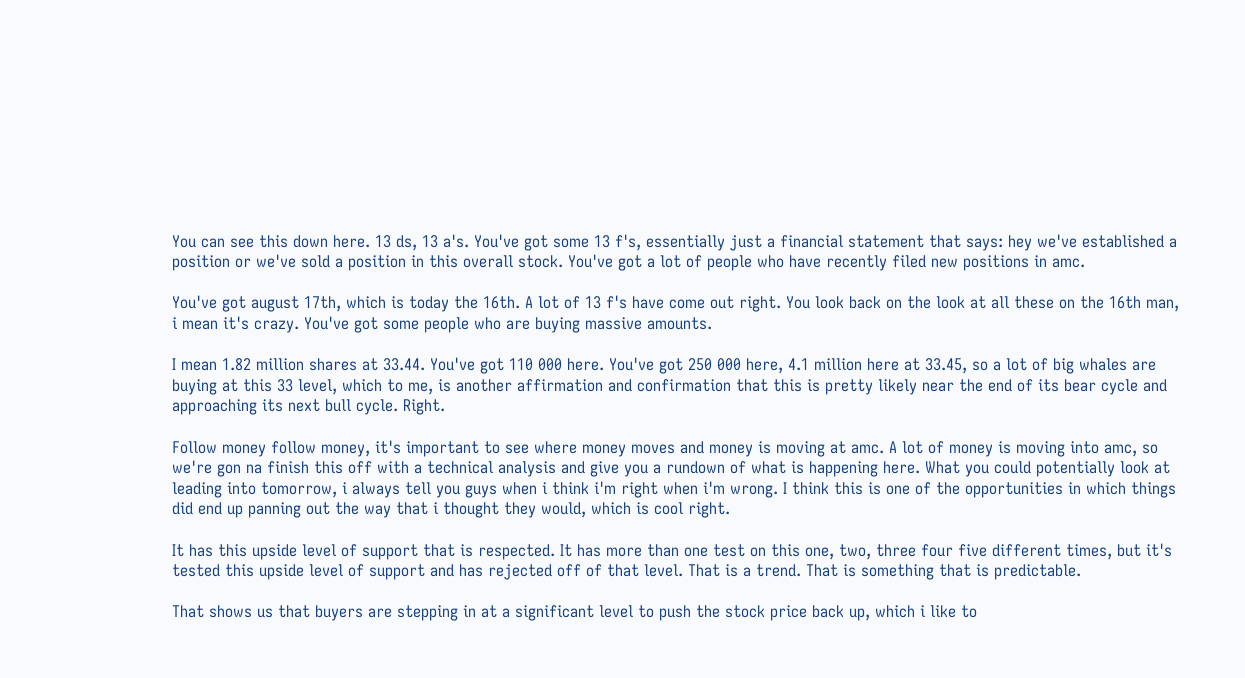You can see this down here. 13 ds, 13 a's. You've got some 13 f's, essentially just a financial statement that says: hey we've established a position or we've sold a position in this overall stock. You've got a lot of people who have recently filed new positions in amc.

You've got august 17th, which is today the 16th. A lot of 13 f's have come out right. You look back on the look at all these on the 16th man, i mean it's crazy. You've got some people who are buying massive amounts.

I mean 1.82 million shares at 33.44. You've got 110 000 here. You've got 250 000 here, 4.1 million here at 33.45, so a lot of big whales are buying at this 33 level, which to me, is another affirmation and confirmation that this is pretty likely near the end of its bear cycle and approaching its next bull cycle. Right.

Follow money follow money, it's important to see where money moves and money is moving at amc. A lot of money is moving into amc, so we're gon na finish this off with a technical analysis and give you a rundown of what is happening here. What you could potentially look at leading into tomorrow, i always tell you guys when i think i'm right when i'm wrong. I think this is one of the opportunities in which things did end up panning out the way that i thought they would, which is cool right.

It has this upside level of support that is respected. It has more than one test on this one, two, three four five different times, but it's tested this upside level of support and has rejected off of that level. That is a trend. That is something that is predictable.

That shows us that buyers are stepping in at a significant level to push the stock price back up, which i like to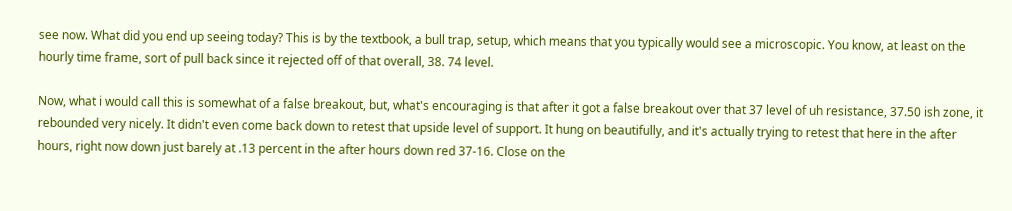see now. What did you end up seeing today? This is by the textbook, a bull trap, setup, which means that you typically would see a microscopic. You know, at least on the hourly time frame, sort of pull back since it rejected off of that overall, 38. 74 level.

Now, what i would call this is somewhat of a false breakout, but, what's encouraging is that after it got a false breakout over that 37 level of uh resistance, 37.50 ish zone, it rebounded very nicely. It didn't even come back down to retest that upside level of support. It hung on beautifully, and it's actually trying to retest that here in the after hours, right now down just barely at .13 percent in the after hours down red 37-16. Close on the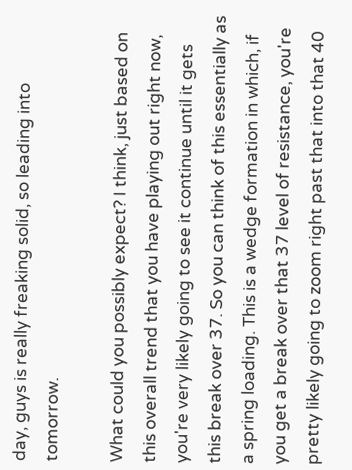day, guys is really freaking solid, so leading into tomorrow.

What could you possibly expect? I think, just based on this overall trend that you have playing out right now, you're very likely going to see it continue until it gets this break over 37. So you can think of this essentially as a spring loading. This is a wedge formation in which, if you get a break over that 37 level of resistance, you're pretty likely going to zoom right past that into that 40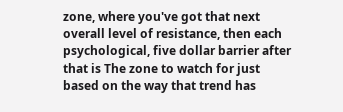zone, where you've got that next overall level of resistance, then each psychological, five dollar barrier after that is The zone to watch for just based on the way that trend has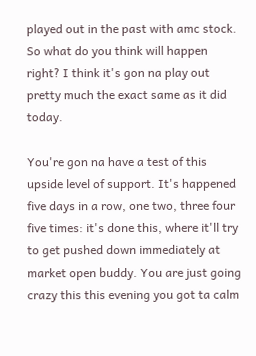played out in the past with amc stock. So what do you think will happen right? I think it's gon na play out pretty much the exact same as it did today.

You're gon na have a test of this upside level of support. It's happened five days in a row, one two, three four five times: it's done this, where it'll try to get pushed down immediately at market open buddy. You are just going crazy this this evening you got ta calm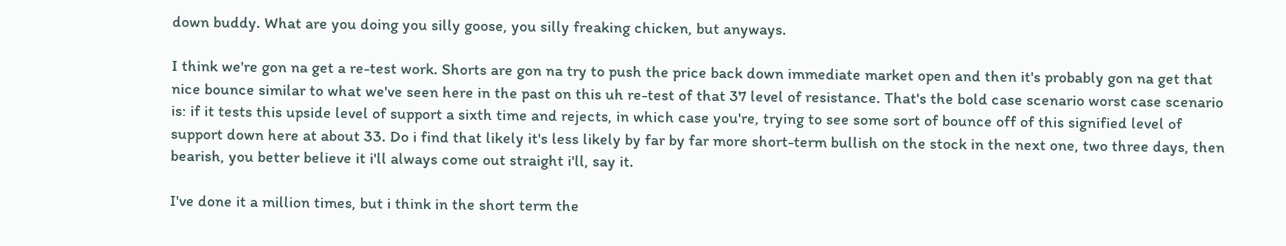down buddy. What are you doing you silly goose, you silly freaking chicken, but anyways.

I think we're gon na get a re-test work. Shorts are gon na try to push the price back down immediate market open and then it's probably gon na get that nice bounce similar to what we've seen here in the past on this uh re-test of that 37 level of resistance. That's the bold case scenario worst case scenario is: if it tests this upside level of support a sixth time and rejects, in which case you're, trying to see some sort of bounce off of this signified level of support down here at about 33. Do i find that likely it's less likely by far by far more short-term bullish on the stock in the next one, two three days, then bearish, you better believe it i'll always come out straight i'll, say it.

I've done it a million times, but i think in the short term the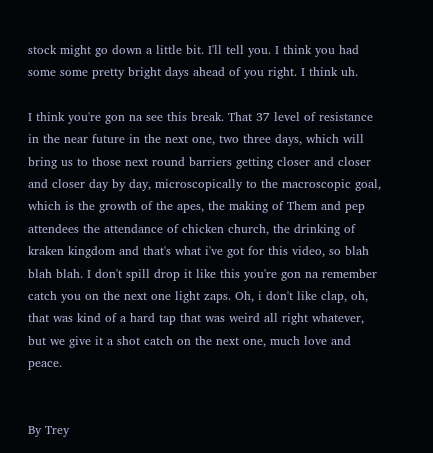stock might go down a little bit. I'll tell you. I think you had some some pretty bright days ahead of you right. I think uh.

I think you're gon na see this break. That 37 level of resistance in the near future in the next one, two three days, which will bring us to those next round barriers getting closer and closer and closer day by day, microscopically to the macroscopic goal, which is the growth of the apes, the making of Them and pep attendees the attendance of chicken church, the drinking of kraken kingdom and that's what i've got for this video, so blah blah blah. I don't spill drop it like this you're gon na remember catch you on the next one light zaps. Oh, i don't like clap, oh, that was kind of a hard tap that was weird all right whatever, but we give it a shot catch on the next one, much love and peace.


By Trey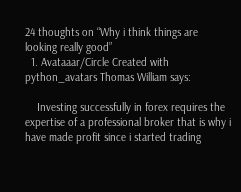24 thoughts on “Why i think things are looking really good”
  1. Avataaar/Circle Created with python_avatars Thomas William says:

    Investing successfully in forex requires the expertise of a professional broker that is why i have made profit since i started trading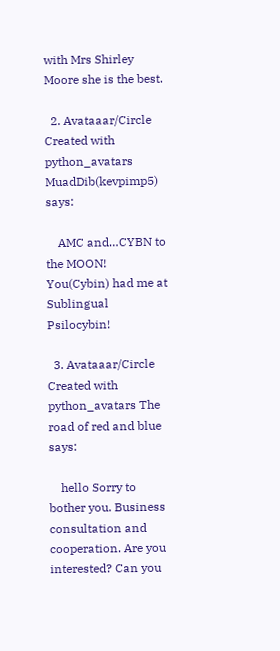with Mrs Shirley Moore she is the best.

  2. Avataaar/Circle Created with python_avatars MuadDib(kevpimp5) says:

    AMC and…CYBN to the MOON! You(Cybin) had me at Sublingual Psilocybin!

  3. Avataaar/Circle Created with python_avatars The road of red and blue says:

    hello Sorry to bother you. Business consultation and cooperation. Are you interested? Can you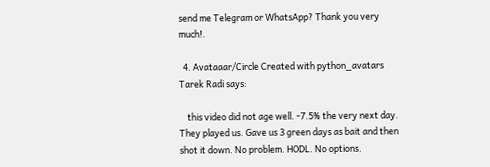send me Telegram or WhatsApp? Thank you very much!.

  4. Avataaar/Circle Created with python_avatars Tarek Radi says:

    this video did not age well. -7.5% the very next day. They played us. Gave us 3 green days as bait and then shot it down. No problem. HODL. No options.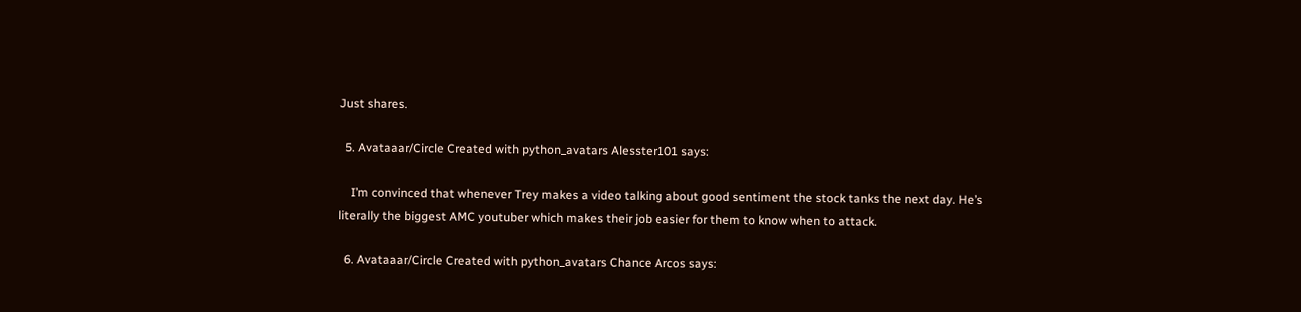Just shares.

  5. Avataaar/Circle Created with python_avatars Alesster101 says:

    I’m convinced that whenever Trey makes a video talking about good sentiment the stock tanks the next day. He’s literally the biggest AMC youtuber which makes their job easier for them to know when to attack.

  6. Avataaar/Circle Created with python_avatars Chance Arcos says: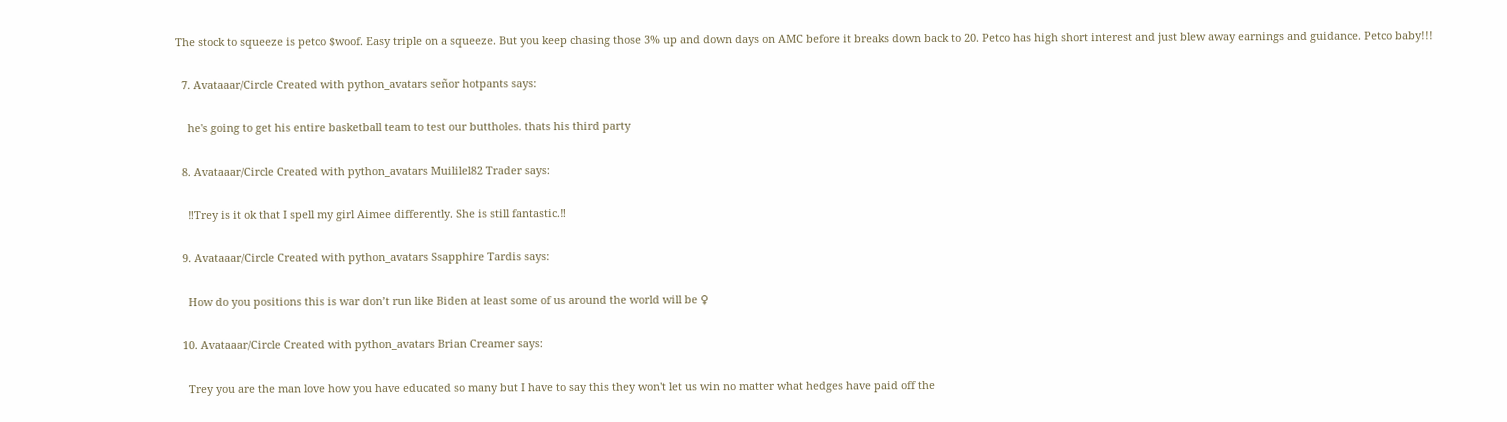The stock to squeeze is petco $woof. Easy triple on a squeeze. But you keep chasing those 3% up and down days on AMC before it breaks down back to 20. Petco has high short interest and just blew away earnings and guidance. Petco baby!!!

  7. Avataaar/Circle Created with python_avatars señor hotpants says:

    he's going to get his entire basketball team to test our buttholes. thats his third party

  8. Avataaar/Circle Created with python_avatars Muililel82 Trader says:

    ‼Trey is it ok that I spell my girl Aimee differently. She is still fantastic.‼

  9. Avataaar/Circle Created with python_avatars Ssapphire Tardis says:

    How do you positions this is war don’t run like Biden at least some of us around the world will be ♀

  10. Avataaar/Circle Created with python_avatars Brian Creamer says:

    Trey you are the man love how you have educated so many but I have to say this they won't let us win no matter what hedges have paid off the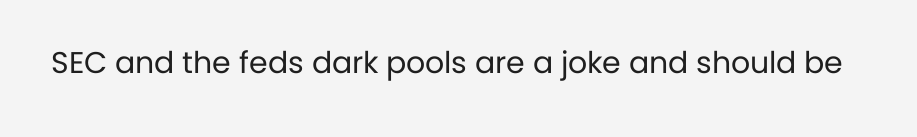SEC and the feds dark pools are a joke and should be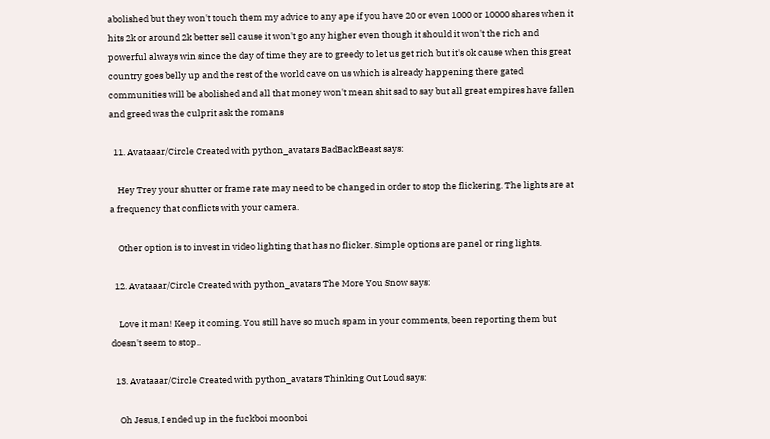abolished but they won't touch them my advice to any ape if you have 20 or even 1000 or 10000 shares when it hits 2k or around 2k better sell cause it won't go any higher even though it should it won't the rich and powerful always win since the day of time they are to greedy to let us get rich but it's ok cause when this great country goes belly up and the rest of the world cave on us which is already happening there gated communities will be abolished and all that money won't mean shit sad to say but all great empires have fallen and greed was the culprit ask the romans

  11. Avataaar/Circle Created with python_avatars BadBackBeast says:

    Hey Trey your shutter or frame rate may need to be changed in order to stop the flickering. The lights are at a frequency that conflicts with your camera.

    Other option is to invest in video lighting that has no flicker. Simple options are panel or ring lights.

  12. Avataaar/Circle Created with python_avatars The More You Snow says:

    Love it man! Keep it coming. You still have so much spam in your comments, been reporting them but doesn't seem to stop..

  13. Avataaar/Circle Created with python_avatars Thinking Out Loud says:

    Oh Jesus, I ended up in the fuckboi moonboi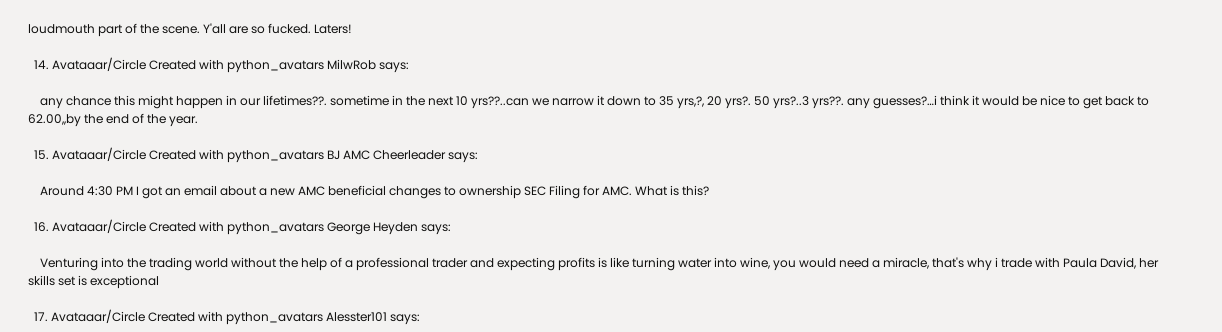loudmouth part of the scene. Y'all are so fucked. Laters!

  14. Avataaar/Circle Created with python_avatars MilwRob says:

    any chance this might happen in our lifetimes??. sometime in the next 10 yrs??..can we narrow it down to 35 yrs,?, 20 yrs?. 50 yrs?..3 yrs??. any guesses?…i think it would be nice to get back to 62.00,,by the end of the year.

  15. Avataaar/Circle Created with python_avatars BJ AMC Cheerleader says:

    Around 4:30 PM I got an email about a new AMC beneficial changes to ownership SEC Filing for AMC. What is this?

  16. Avataaar/Circle Created with python_avatars George Heyden says:

    Venturing into the trading world without the help of a professional trader and expecting profits is like turning water into wine, you would need a miracle, that's why i trade with Paula David, her skills set is exceptional

  17. Avataaar/Circle Created with python_avatars Alesster101 says: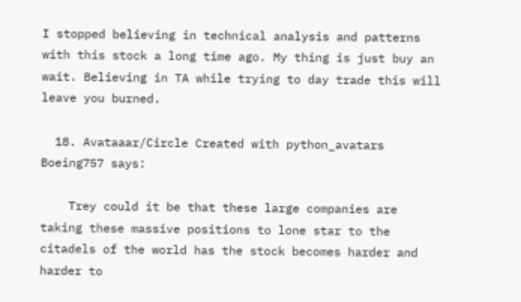I stopped believing in technical analysis and patterns with this stock a long time ago. My thing is just buy an wait. Believing in TA while trying to day trade this will leave you burned.

  18. Avataaar/Circle Created with python_avatars Boeing757 says:

    Trey could it be that these large companies are taking these massive positions to lone star to the citadels of the world has the stock becomes harder and harder to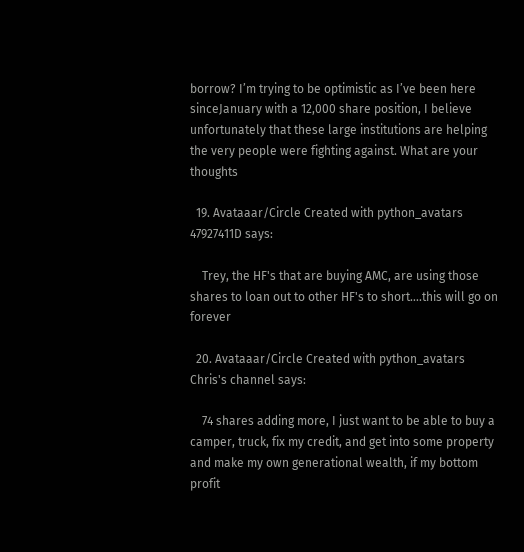borrow? I’m trying to be optimistic as I’ve been here sinceJanuary with a 12,000 share position, I believe unfortunately that these large institutions are helping the very people were fighting against. What are your thoughts

  19. Avataaar/Circle Created with python_avatars 47927411D says:

    Trey, the HF's that are buying AMC, are using those shares to loan out to other HF's to short….this will go on forever

  20. Avataaar/Circle Created with python_avatars Chris's channel says:

    74 shares adding more, I just want to be able to buy a camper, truck, fix my credit, and get into some property and make my own generational wealth, if my bottom profit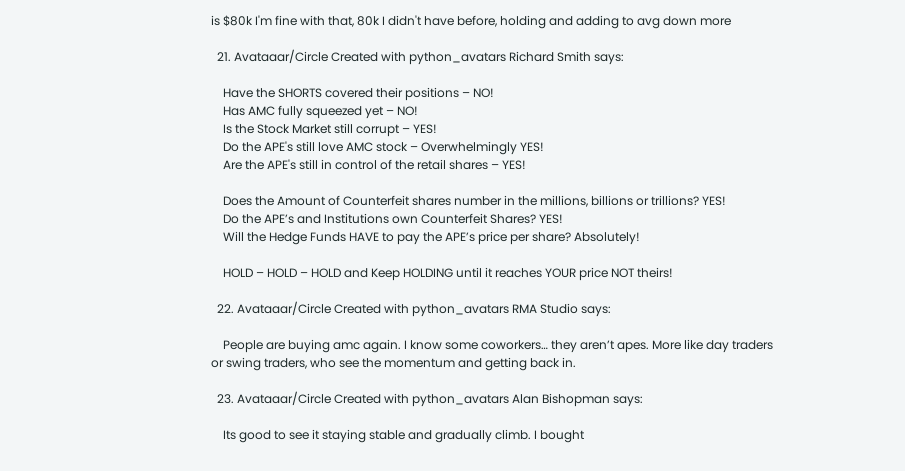is $80k I'm fine with that, 80k I didn't have before, holding and adding to avg down more

  21. Avataaar/Circle Created with python_avatars Richard Smith says:

    Have the SHORTS covered their positions – NO!
    Has AMC fully squeezed yet – NO!
    Is the Stock Market still corrupt – YES!
    Do the APE's still love AMC stock – Overwhelmingly YES!
    Are the APE's still in control of the retail shares – YES!

    Does the Amount of Counterfeit shares number in the millions, billions or trillions? YES!
    Do the APE’s and Institutions own Counterfeit Shares? YES!
    Will the Hedge Funds HAVE to pay the APE’s price per share? Absolutely!

    HOLD – HOLD – HOLD and Keep HOLDING until it reaches YOUR price NOT theirs!

  22. Avataaar/Circle Created with python_avatars RMA Studio says:

    People are buying amc again. I know some coworkers… they aren’t apes. More like day traders or swing traders, who see the momentum and getting back in.

  23. Avataaar/Circle Created with python_avatars Alan Bishopman says:

    Its good to see it staying stable and gradually climb. I bought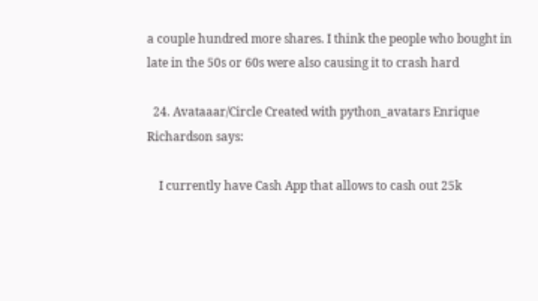a couple hundred more shares. I think the people who bought in late in the 50s or 60s were also causing it to crash hard

  24. Avataaar/Circle Created with python_avatars Enrique Richardson says:

    I currently have Cash App that allows to cash out 25k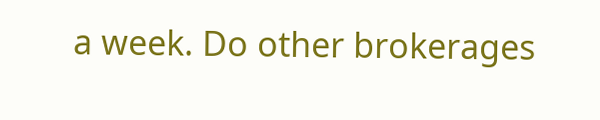a week. Do other brokerages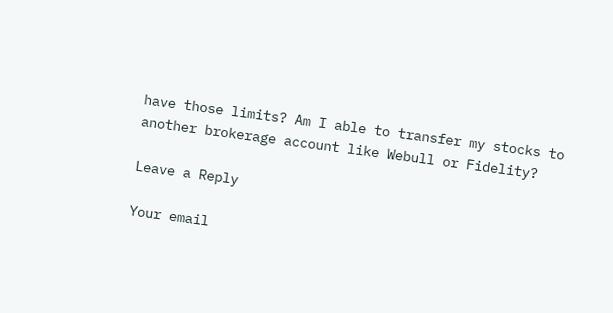have those limits? Am I able to transfer my stocks to another brokerage account like Webull or Fidelity?

Leave a Reply

Your email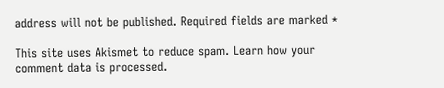address will not be published. Required fields are marked *

This site uses Akismet to reduce spam. Learn how your comment data is processed.